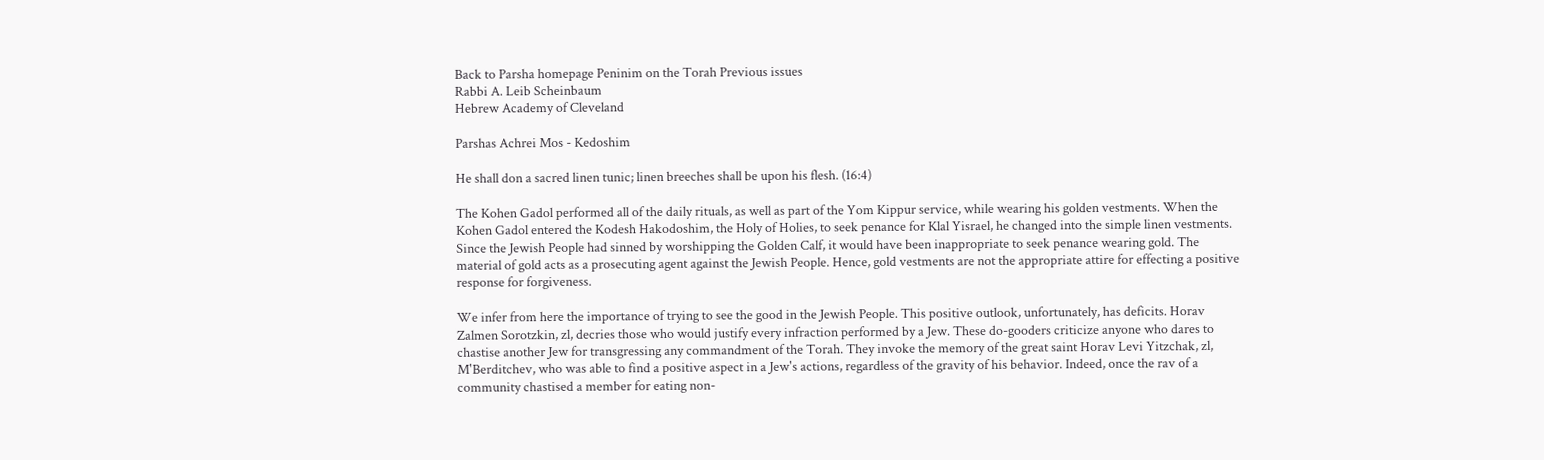Back to Parsha homepage Peninim on the Torah Previous issues
Rabbi A. Leib Scheinbaum
Hebrew Academy of Cleveland

Parshas Achrei Mos - Kedoshim

He shall don a sacred linen tunic; linen breeches shall be upon his flesh. (16:4)

The Kohen Gadol performed all of the daily rituals, as well as part of the Yom Kippur service, while wearing his golden vestments. When the Kohen Gadol entered the Kodesh Hakodoshim, the Holy of Holies, to seek penance for Klal Yisrael, he changed into the simple linen vestments. Since the Jewish People had sinned by worshipping the Golden Calf, it would have been inappropriate to seek penance wearing gold. The material of gold acts as a prosecuting agent against the Jewish People. Hence, gold vestments are not the appropriate attire for effecting a positive response for forgiveness.

We infer from here the importance of trying to see the good in the Jewish People. This positive outlook, unfortunately, has deficits. Horav Zalmen Sorotzkin, zl, decries those who would justify every infraction performed by a Jew. These do-gooders criticize anyone who dares to chastise another Jew for transgressing any commandment of the Torah. They invoke the memory of the great saint Horav Levi Yitzchak, zl, M'Berditchev, who was able to find a positive aspect in a Jew's actions, regardless of the gravity of his behavior. Indeed, once the rav of a community chastised a member for eating non-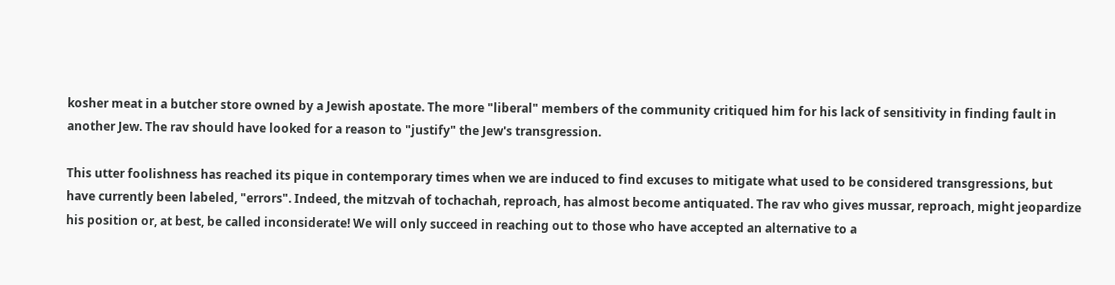kosher meat in a butcher store owned by a Jewish apostate. The more "liberal" members of the community critiqued him for his lack of sensitivity in finding fault in another Jew. The rav should have looked for a reason to "justify" the Jew's transgression.

This utter foolishness has reached its pique in contemporary times when we are induced to find excuses to mitigate what used to be considered transgressions, but have currently been labeled, "errors". Indeed, the mitzvah of tochachah, reproach, has almost become antiquated. The rav who gives mussar, reproach, might jeopardize his position or, at best, be called inconsiderate! We will only succeed in reaching out to those who have accepted an alternative to a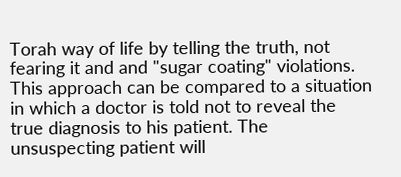Torah way of life by telling the truth, not fearing it and and "sugar coating" violations. This approach can be compared to a situation in which a doctor is told not to reveal the true diagnosis to his patient. The unsuspecting patient will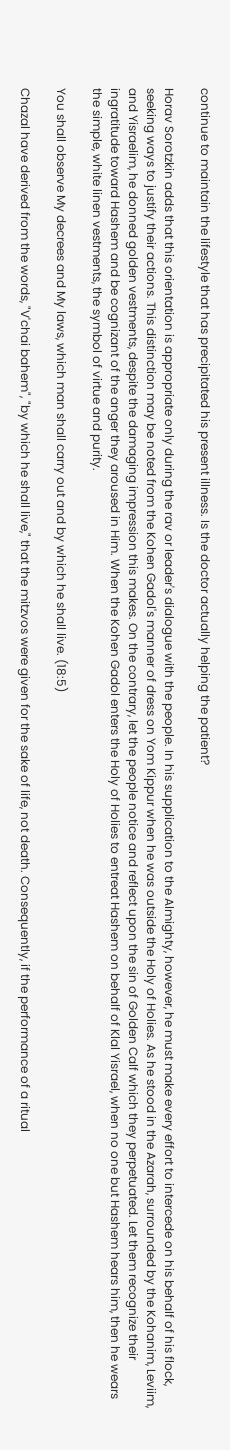continue to maintain the lifestyle that has precipitated his present illness. Is the doctor actually helping the patient?

Horav Sorotzkin adds that this orientation is appropriate only during the rav or leader's dialogue with the people. In his supplication to the Almighty, however, he must make every effort to intercede on his behalf of his flock, seeking ways to justify their actions. This distinction may be noted from the Kohen Gadol's manner of dress on Yom Kippur when he was outside the Holy of Holies. As he stood in the Azarah, surrounded by the Kohanim, Leviim, and Yisraelim, he donned golden vestments, despite the damaging impression this makes. On the contrary, let the people notice and reflect upon the sin of Golden Calf which they perpetuated. Let them recognize their ingratitude toward Hashem and be cognizant of the anger they aroused in Him. When the Kohen Gadol enters the Holy of Holies to entreat Hashem on behalf of Klal Yisrael, when no one but Hashem hears him, then he wears the simple, white linen vestments, the symbol of virtue and purity.

You shall observe My decrees and My laws, which man shall carry out and by which he shall live. (18:5)

Chazal have derived from the words, "V'chai bahem", "by which he shall live," that the mitzvos were given for the sake of life, not death. Consequently, if the performance of a ritual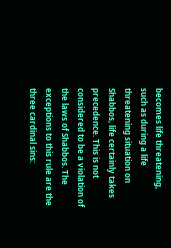becomes life threatening, such as during a life threatening situation on Shabbos, life certainly takes precedence. This is not considered to be a violation of the laws of Shabbos. The exceptions to this rule are the three cardinal sins: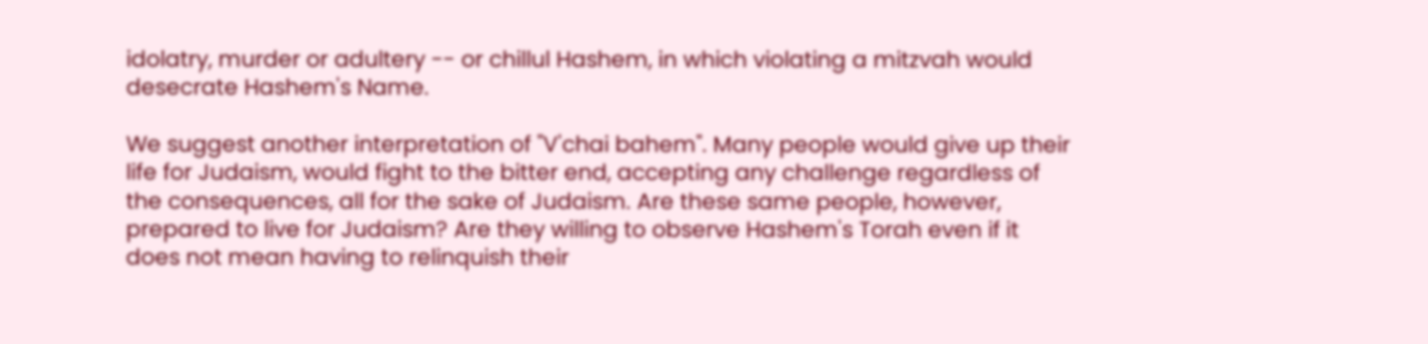idolatry, murder or adultery -- or chillul Hashem, in which violating a mitzvah would desecrate Hashem's Name.

We suggest another interpretation of "V'chai bahem". Many people would give up their life for Judaism, would fight to the bitter end, accepting any challenge regardless of the consequences, all for the sake of Judaism. Are these same people, however, prepared to live for Judaism? Are they willing to observe Hashem's Torah even if it does not mean having to relinquish their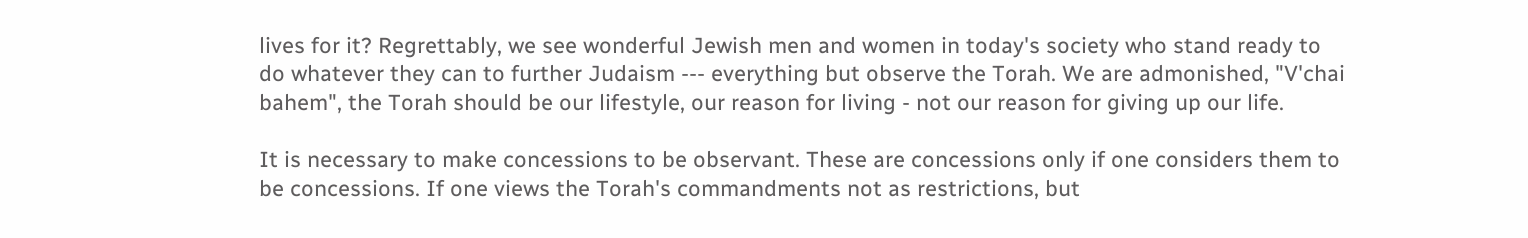lives for it? Regrettably, we see wonderful Jewish men and women in today's society who stand ready to do whatever they can to further Judaism --- everything but observe the Torah. We are admonished, "V'chai bahem", the Torah should be our lifestyle, our reason for living - not our reason for giving up our life.

It is necessary to make concessions to be observant. These are concessions only if one considers them to be concessions. If one views the Torah's commandments not as restrictions, but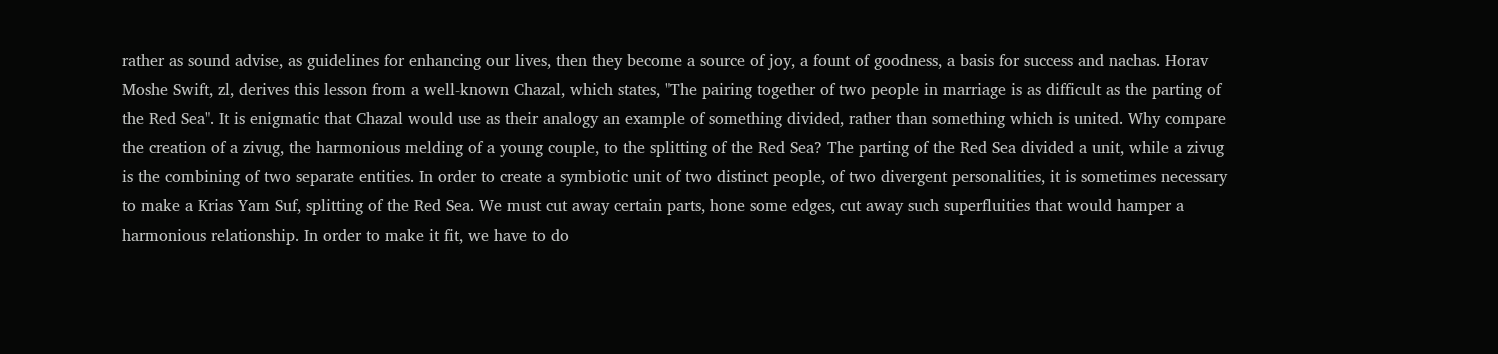rather as sound advise, as guidelines for enhancing our lives, then they become a source of joy, a fount of goodness, a basis for success and nachas. Horav Moshe Swift, zl, derives this lesson from a well-known Chazal, which states, "The pairing together of two people in marriage is as difficult as the parting of the Red Sea". It is enigmatic that Chazal would use as their analogy an example of something divided, rather than something which is united. Why compare the creation of a zivug, the harmonious melding of a young couple, to the splitting of the Red Sea? The parting of the Red Sea divided a unit, while a zivug is the combining of two separate entities. In order to create a symbiotic unit of two distinct people, of two divergent personalities, it is sometimes necessary to make a Krias Yam Suf, splitting of the Red Sea. We must cut away certain parts, hone some edges, cut away such superfluities that would hamper a harmonious relationship. In order to make it fit, we have to do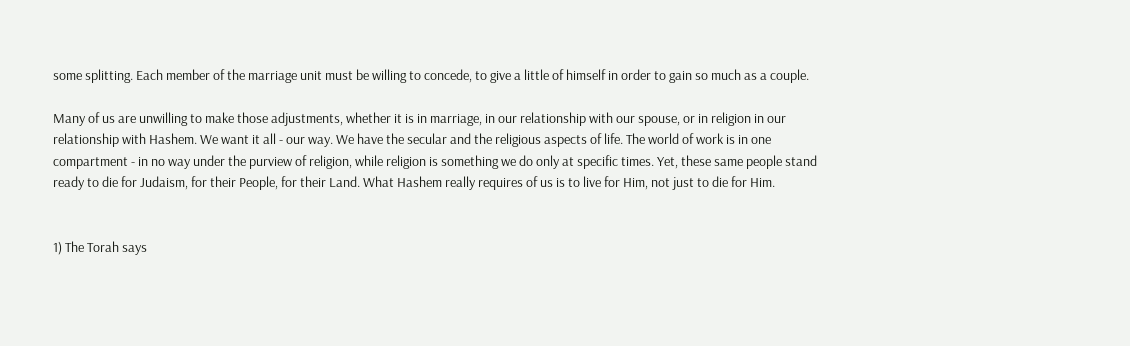some splitting. Each member of the marriage unit must be willing to concede, to give a little of himself in order to gain so much as a couple.

Many of us are unwilling to make those adjustments, whether it is in marriage, in our relationship with our spouse, or in religion in our relationship with Hashem. We want it all - our way. We have the secular and the religious aspects of life. The world of work is in one compartment - in no way under the purview of religion, while religion is something we do only at specific times. Yet, these same people stand ready to die for Judaism, for their People, for their Land. What Hashem really requires of us is to live for Him, not just to die for Him.


1) The Torah says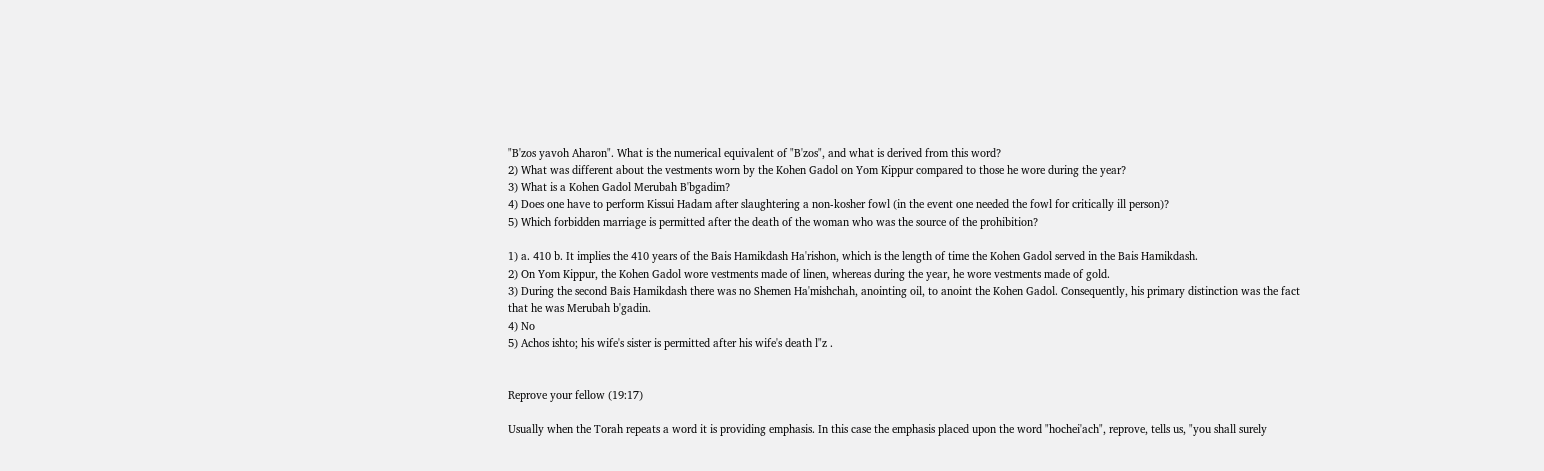"B'zos yavoh Aharon". What is the numerical equivalent of "B'zos", and what is derived from this word?
2) What was different about the vestments worn by the Kohen Gadol on Yom Kippur compared to those he wore during the year?
3) What is a Kohen Gadol Merubah B'bgadim?
4) Does one have to perform Kissui Hadam after slaughtering a non-kosher fowl (in the event one needed the fowl for critically ill person)?
5) Which forbidden marriage is permitted after the death of the woman who was the source of the prohibition?

1) a. 410 b. It implies the 410 years of the Bais Hamikdash Ha'rishon, which is the length of time the Kohen Gadol served in the Bais Hamikdash.
2) On Yom Kippur, the Kohen Gadol wore vestments made of linen, whereas during the year, he wore vestments made of gold.
3) During the second Bais Hamikdash there was no Shemen Ha'mishchah, anointing oil, to anoint the Kohen Gadol. Consequently, his primary distinction was the fact that he was Merubah b'gadin.
4) No
5) Achos ishto; his wife's sister is permitted after his wife's death l"z .


Reprove your fellow (19:17)

Usually when the Torah repeats a word it is providing emphasis. In this case the emphasis placed upon the word "hochei'ach", reprove, tells us, "you shall surely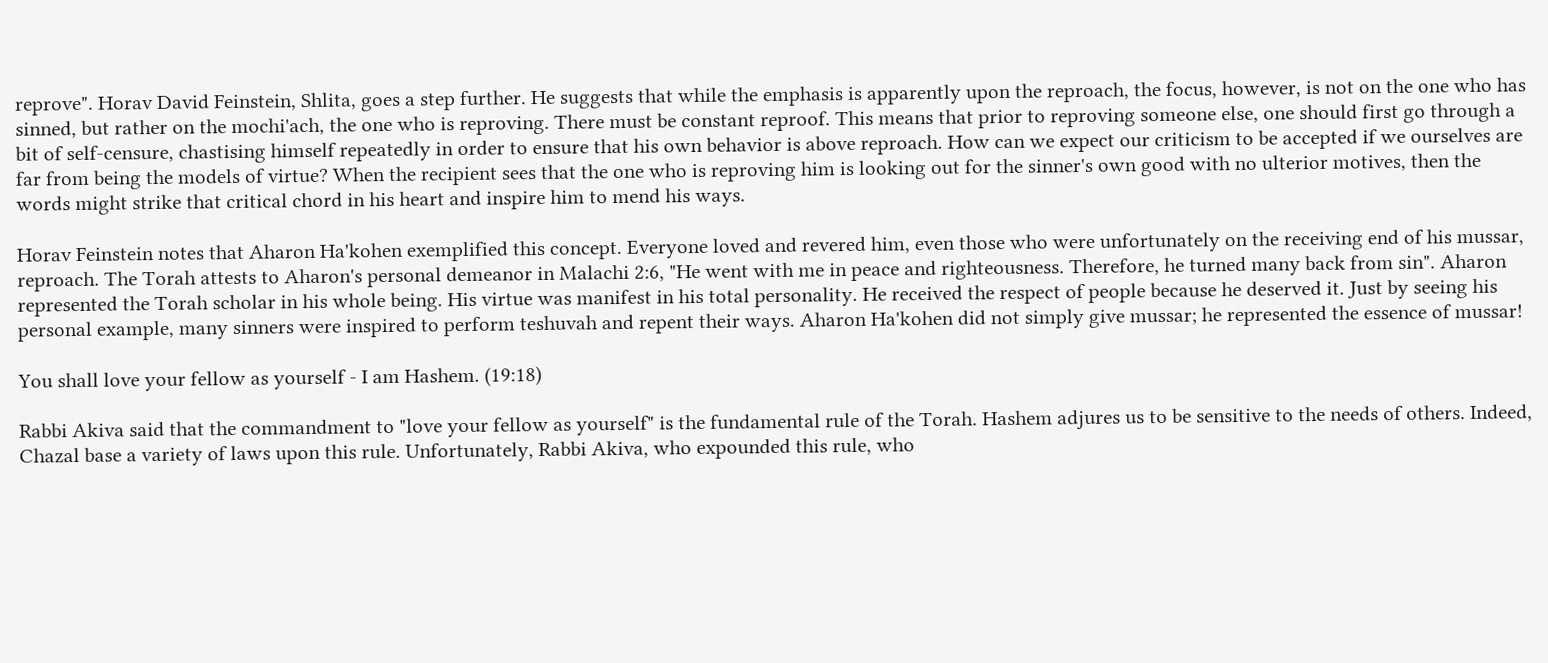reprove". Horav David Feinstein, Shlita, goes a step further. He suggests that while the emphasis is apparently upon the reproach, the focus, however, is not on the one who has sinned, but rather on the mochi'ach, the one who is reproving. There must be constant reproof. This means that prior to reproving someone else, one should first go through a bit of self-censure, chastising himself repeatedly in order to ensure that his own behavior is above reproach. How can we expect our criticism to be accepted if we ourselves are far from being the models of virtue? When the recipient sees that the one who is reproving him is looking out for the sinner's own good with no ulterior motives, then the words might strike that critical chord in his heart and inspire him to mend his ways.

Horav Feinstein notes that Aharon Ha'kohen exemplified this concept. Everyone loved and revered him, even those who were unfortunately on the receiving end of his mussar, reproach. The Torah attests to Aharon's personal demeanor in Malachi 2:6, "He went with me in peace and righteousness. Therefore, he turned many back from sin". Aharon represented the Torah scholar in his whole being. His virtue was manifest in his total personality. He received the respect of people because he deserved it. Just by seeing his personal example, many sinners were inspired to perform teshuvah and repent their ways. Aharon Ha'kohen did not simply give mussar; he represented the essence of mussar!

You shall love your fellow as yourself - I am Hashem. (19:18)

Rabbi Akiva said that the commandment to "love your fellow as yourself" is the fundamental rule of the Torah. Hashem adjures us to be sensitive to the needs of others. Indeed, Chazal base a variety of laws upon this rule. Unfortunately, Rabbi Akiva, who expounded this rule, who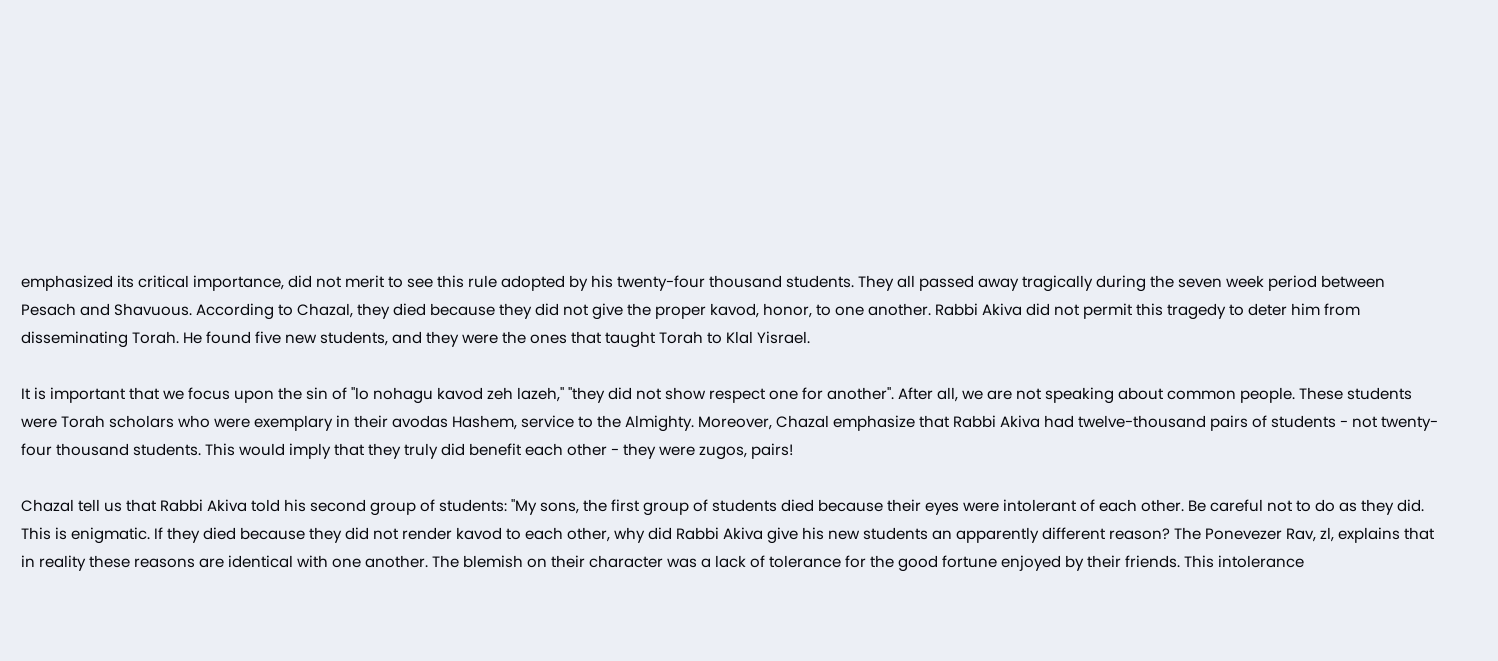emphasized its critical importance, did not merit to see this rule adopted by his twenty-four thousand students. They all passed away tragically during the seven week period between Pesach and Shavuous. According to Chazal, they died because they did not give the proper kavod, honor, to one another. Rabbi Akiva did not permit this tragedy to deter him from disseminating Torah. He found five new students, and they were the ones that taught Torah to Klal Yisrael.

It is important that we focus upon the sin of "lo nohagu kavod zeh lazeh," "they did not show respect one for another". After all, we are not speaking about common people. These students were Torah scholars who were exemplary in their avodas Hashem, service to the Almighty. Moreover, Chazal emphasize that Rabbi Akiva had twelve-thousand pairs of students - not twenty-four thousand students. This would imply that they truly did benefit each other - they were zugos, pairs!

Chazal tell us that Rabbi Akiva told his second group of students: "My sons, the first group of students died because their eyes were intolerant of each other. Be careful not to do as they did. This is enigmatic. If they died because they did not render kavod to each other, why did Rabbi Akiva give his new students an apparently different reason? The Ponevezer Rav, zl, explains that in reality these reasons are identical with one another. The blemish on their character was a lack of tolerance for the good fortune enjoyed by their friends. This intolerance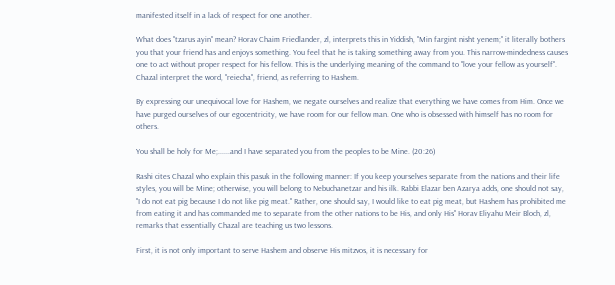manifested itself in a lack of respect for one another.

What does "tzarus ayin" mean? Horav Chaim Friedlander, zl, interprets this in Yiddish, "Min fargint nisht yenem;" it literally bothers you that your friend has and enjoys something. You feel that he is taking something away from you. This narrow-mindedness causes one to act without proper respect for his fellow. This is the underlying meaning of the command to "love your fellow as yourself". Chazal interpret the word, "reiecha", friend, as referring to Hashem.

By expressing our unequivocal love for Hashem, we negate ourselves and realize that everything we have comes from Him. Once we have purged ourselves of our egocentricity, we have room for our fellow man. One who is obsessed with himself has no room for others.

You shall be holy for Me;......and I have separated you from the peoples to be Mine. (20:26)

Rashi cites Chazal who explain this pasuk in the following manner: If you keep yourselves separate from the nations and their life styles, you will be Mine; otherwise, you will belong to Nebuchanetzar and his ilk. Rabbi Elazar ben Azarya adds, one should not say, "I do not eat pig because I do not like pig meat." Rather, one should say, I would like to eat pig meat, but Hashem has prohibited me from eating it and has commanded me to separate from the other nations to be His, and only His" Horav Eliyahu Meir Bloch, zl, remarks that essentially Chazal are teaching us two lessons.

First, it is not only important to serve Hashem and observe His mitzvos, it is necessary for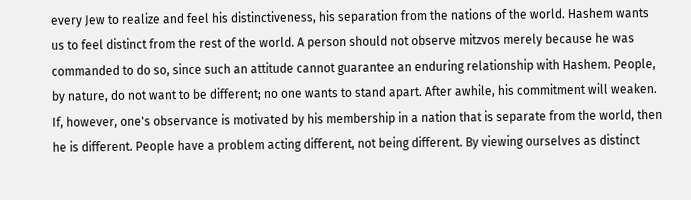every Jew to realize and feel his distinctiveness, his separation from the nations of the world. Hashem wants us to feel distinct from the rest of the world. A person should not observe mitzvos merely because he was commanded to do so, since such an attitude cannot guarantee an enduring relationship with Hashem. People, by nature, do not want to be different; no one wants to stand apart. After awhile, his commitment will weaken. If, however, one's observance is motivated by his membership in a nation that is separate from the world, then he is different. People have a problem acting different, not being different. By viewing ourselves as distinct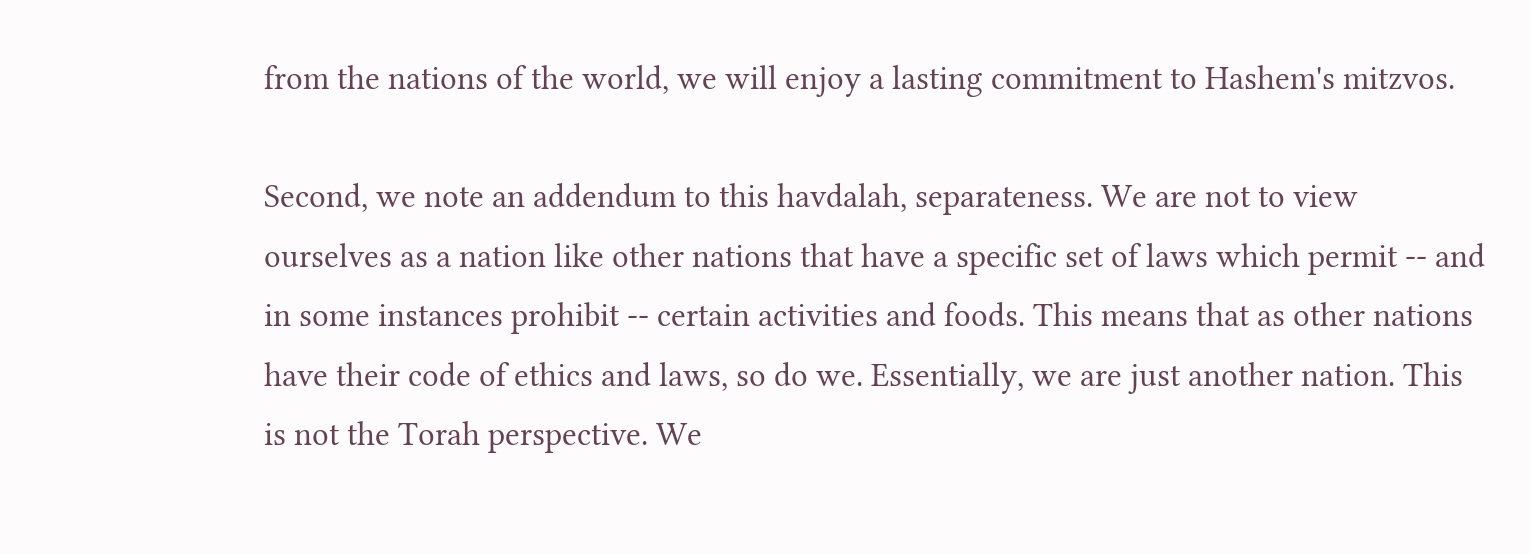from the nations of the world, we will enjoy a lasting commitment to Hashem's mitzvos.

Second, we note an addendum to this havdalah, separateness. We are not to view ourselves as a nation like other nations that have a specific set of laws which permit -- and in some instances prohibit -- certain activities and foods. This means that as other nations have their code of ethics and laws, so do we. Essentially, we are just another nation. This is not the Torah perspective. We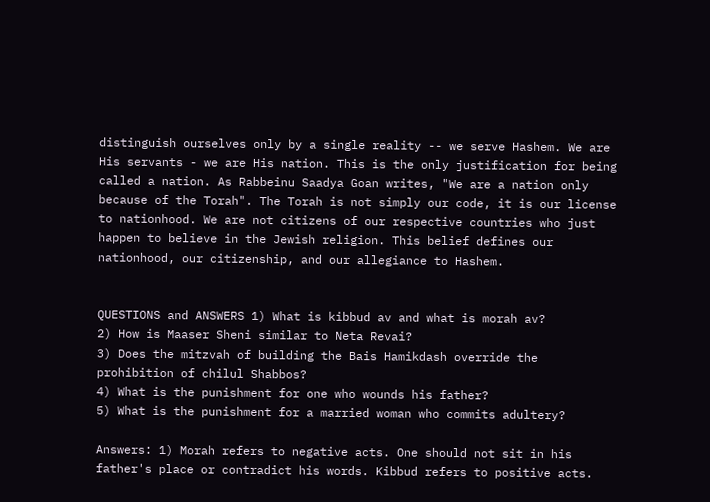distinguish ourselves only by a single reality -- we serve Hashem. We are His servants - we are His nation. This is the only justification for being called a nation. As Rabbeinu Saadya Goan writes, "We are a nation only because of the Torah". The Torah is not simply our code, it is our license to nationhood. We are not citizens of our respective countries who just happen to believe in the Jewish religion. This belief defines our nationhood, our citizenship, and our allegiance to Hashem.


QUESTIONS and ANSWERS 1) What is kibbud av and what is morah av?
2) How is Maaser Sheni similar to Neta Revai?
3) Does the mitzvah of building the Bais Hamikdash override the prohibition of chilul Shabbos?
4) What is the punishment for one who wounds his father?
5) What is the punishment for a married woman who commits adultery?

Answers: 1) Morah refers to negative acts. One should not sit in his father's place or contradict his words. Kibbud refers to positive acts.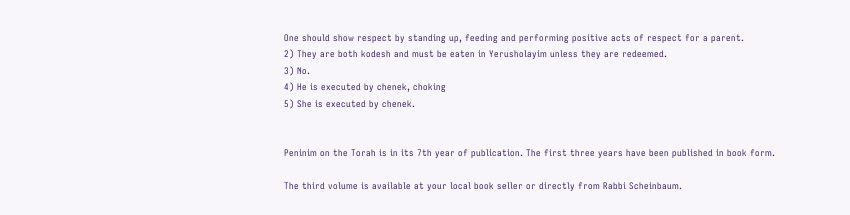One should show respect by standing up, feeding and performing positive acts of respect for a parent.
2) They are both kodesh and must be eaten in Yerusholayim unless they are redeemed.
3) No.
4) He is executed by chenek, choking
5) She is executed by chenek.


Peninim on the Torah is in its 7th year of publication. The first three years have been published in book form.

The third volume is available at your local book seller or directly from Rabbi Scheinbaum.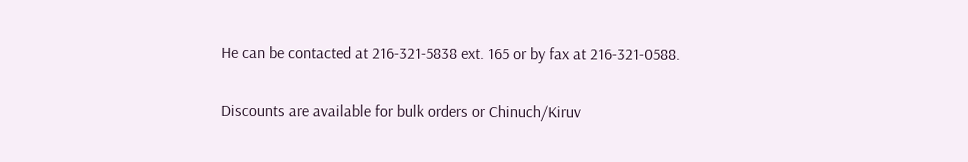He can be contacted at 216-321-5838 ext. 165 or by fax at 216-321-0588.

Discounts are available for bulk orders or Chinuch/Kiruv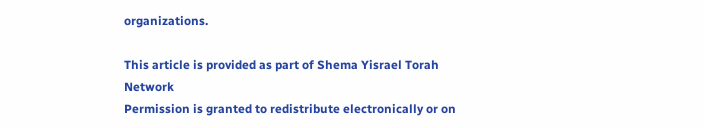organizations.

This article is provided as part of Shema Yisrael Torah Network
Permission is granted to redistribute electronically or on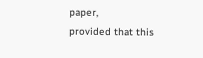paper,
provided that this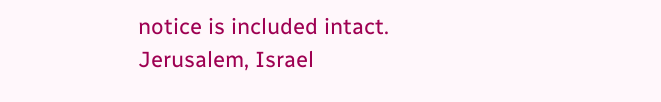notice is included intact.
Jerusalem, Israel